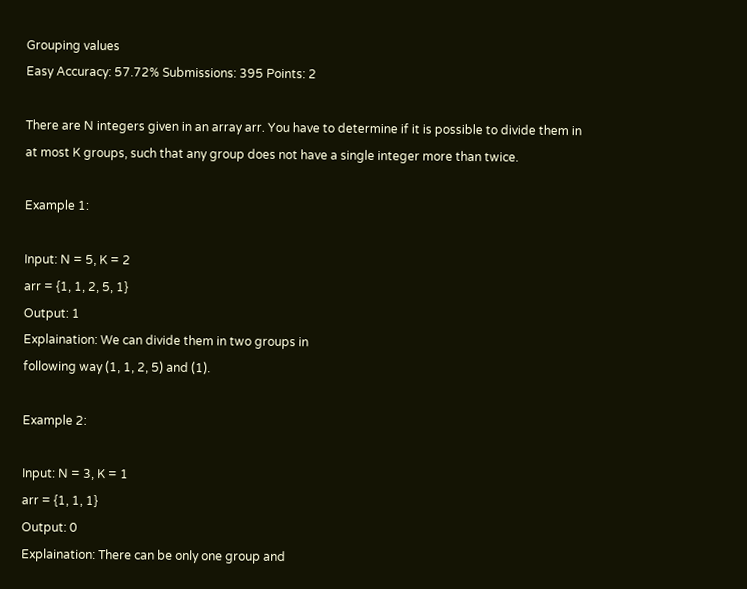Grouping values
Easy Accuracy: 57.72% Submissions: 395 Points: 2

There are N integers given in an array arr. You have to determine if it is possible to divide them in at most K groups, such that any group does not have a single integer more than twice.

Example 1:

Input: N = 5, K = 2
arr = {1, 1, 2, 5, 1}
Output: 1
Explaination: We can divide them in two groups in
following way (1, 1, 2, 5) and (1).

Example 2:

Input: N = 3, K = 1
arr = {1, 1, 1}
Output: 0
Explaination: There can be only one group and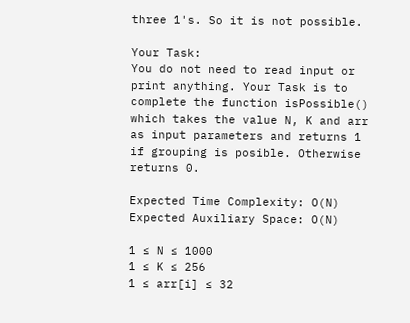three 1's. So it is not possible.

Your Task:
You do not need to read input or print anything. Your Task is to complete the function isPossible() which takes the value N, K and arr as input parameters and returns 1 if grouping is posible. Otherwise returns 0.

Expected Time Complexity: O(N)
Expected Auxiliary Space: O(N)

1 ≤ N ≤ 1000
1 ≤ K ≤ 256
1 ≤ arr[i] ≤ 32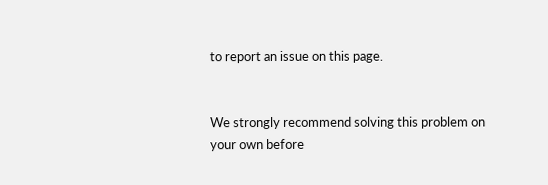to report an issue on this page.


We strongly recommend solving this problem on your own before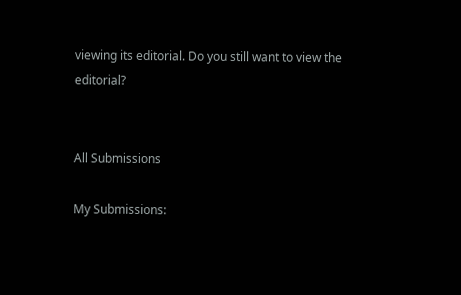viewing its editorial. Do you still want to view the editorial?


All Submissions

My Submissions: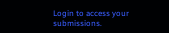Login to access your submissions.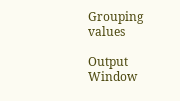Grouping values

Output Window